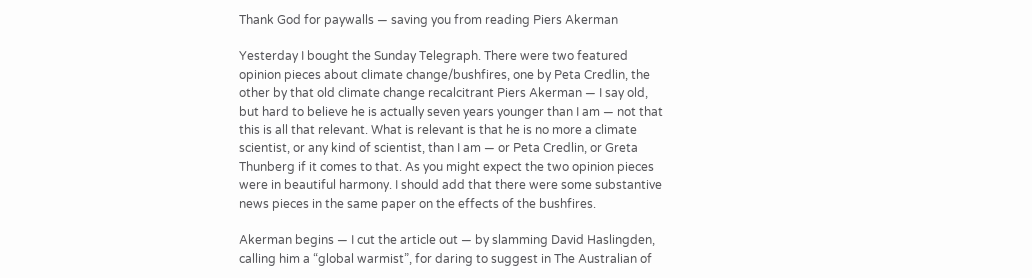Thank God for paywalls — saving you from reading Piers Akerman

Yesterday I bought the Sunday Telegraph. There were two featured opinion pieces about climate change/bushfires, one by Peta Credlin, the other by that old climate change recalcitrant Piers Akerman — I say old, but hard to believe he is actually seven years younger than I am — not that this is all that relevant. What is relevant is that he is no more a climate scientist, or any kind of scientist, than I am — or Peta Credlin, or Greta Thunberg if it comes to that. As you might expect the two opinion pieces were in beautiful harmony. I should add that there were some substantive news pieces in the same paper on the effects of the bushfires.

Akerman begins — I cut the article out — by slamming David Haslingden, calling him a “global warmist”, for daring to suggest in The Australian of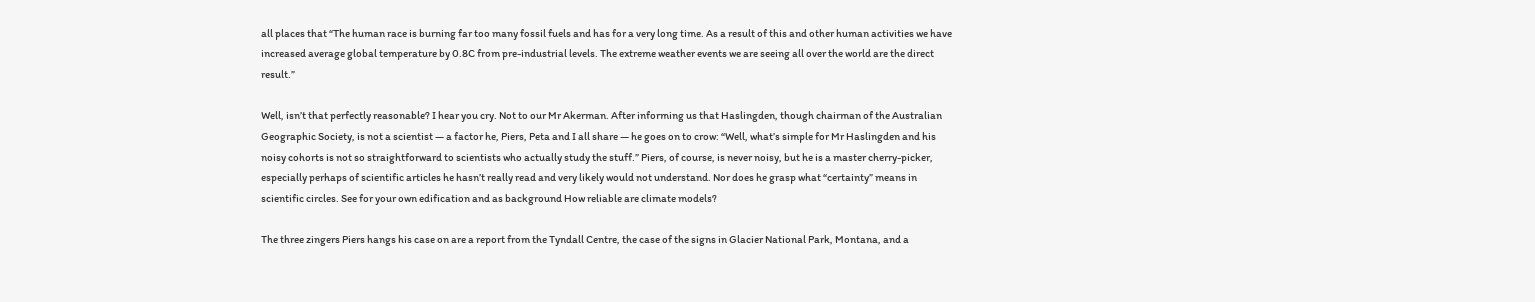all places that “The human race is burning far too many fossil fuels and has for a very long time. As a result of this and other human activities we have increased average global temperature by 0.8C from pre-industrial levels. The extreme weather events we are seeing all over the world are the direct result.”

Well, isn’t that perfectly reasonable? I hear you cry. Not to our Mr Akerman. After informing us that Haslingden, though chairman of the Australian Geographic Society, is not a scientist — a factor he, Piers, Peta and I all share — he goes on to crow: “Well, what’s simple for Mr Haslingden and his noisy cohorts is not so straightforward to scientists who actually study the stuff.” Piers, of course, is never noisy, but he is a master cherry-picker, especially perhaps of scientific articles he hasn’t really read and very likely would not understand. Nor does he grasp what “certainty” means in scientific circles. See for your own edification and as background How reliable are climate models?

The three zingers Piers hangs his case on are a report from the Tyndall Centre, the case of the signs in Glacier National Park, Montana, and a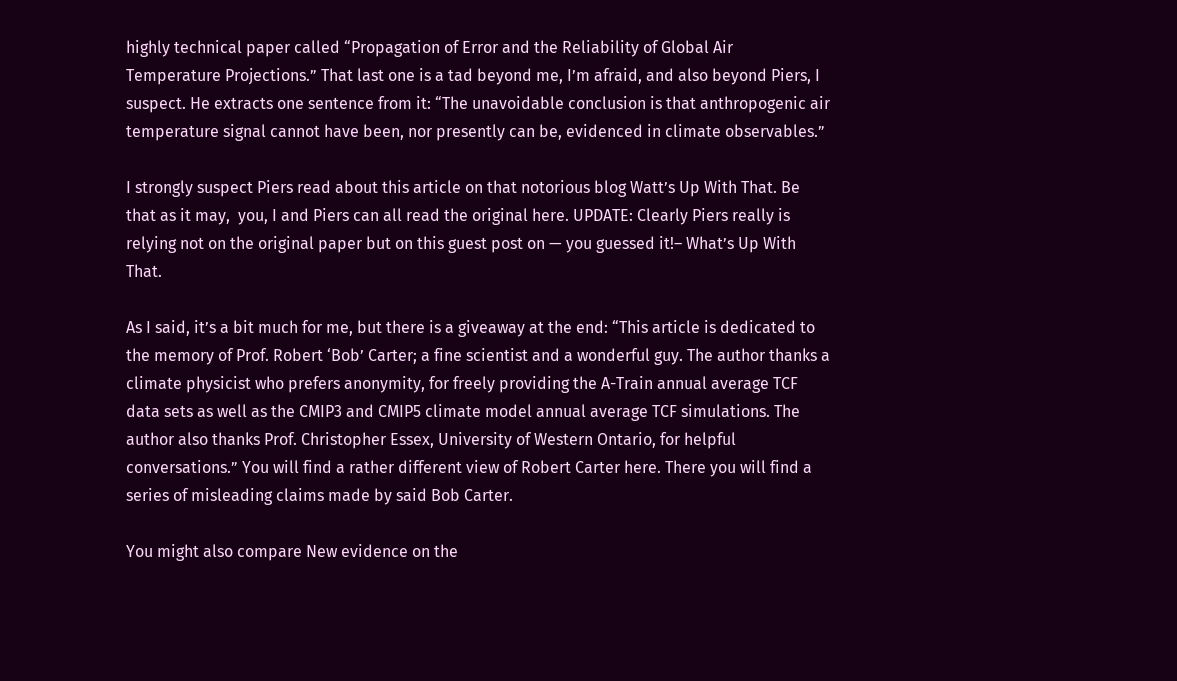highly technical paper called “Propagation of Error and the Reliability of Global Air Temperature Projections.” That last one is a tad beyond me, I’m afraid, and also beyond Piers, I suspect. He extracts one sentence from it: “The unavoidable conclusion is that anthropogenic air temperature signal cannot have been, nor presently can be, evidenced in climate observables.”

I strongly suspect Piers read about this article on that notorious blog Watt’s Up With That. Be that as it may,  you, I and Piers can all read the original here. UPDATE: Clearly Piers really is relying not on the original paper but on this guest post on — you guessed it!– What’s Up With That.

As I said, it’s a bit much for me, but there is a giveaway at the end: “This article is dedicated to the memory of Prof. Robert ‘Bob’ Carter; a fine scientist and a wonderful guy. The author thanks a climate physicist who prefers anonymity, for freely providing the A-Train annual average TCF data sets as well as the CMIP3 and CMIP5 climate model annual average TCF simulations. The author also thanks Prof. Christopher Essex, University of Western Ontario, for helpful conversations.” You will find a rather different view of Robert Carter here. There you will find a series of misleading claims made by said Bob Carter.

You might also compare New evidence on the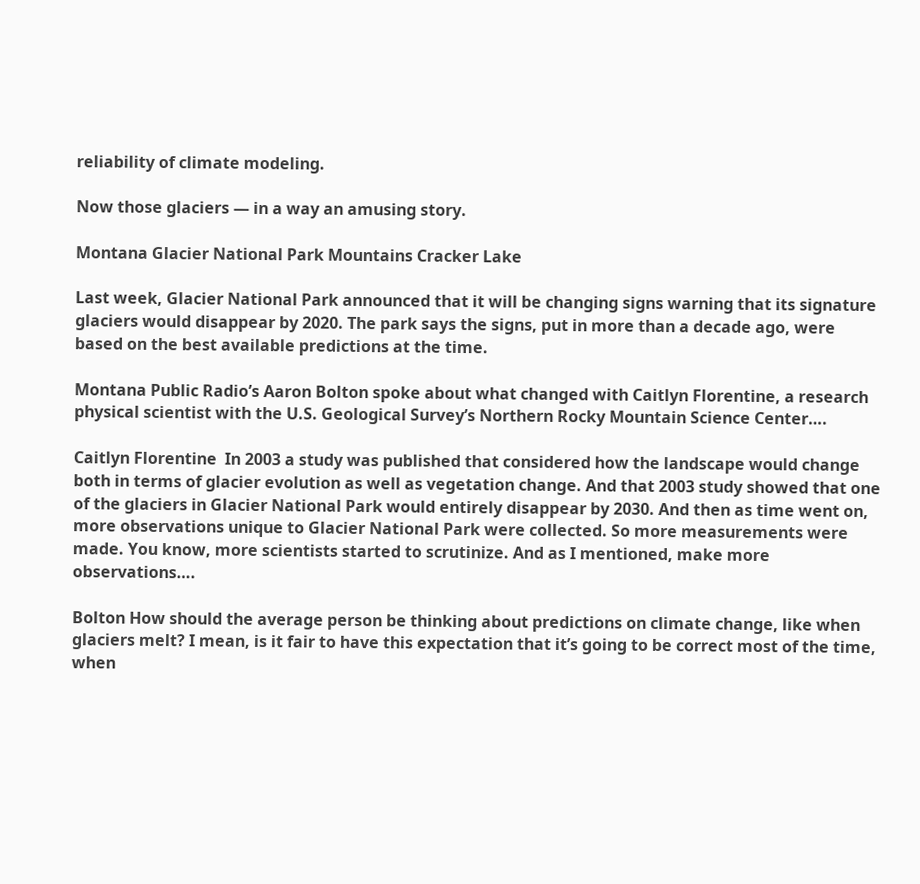reliability of climate modeling.

Now those glaciers — in a way an amusing story.

Montana Glacier National Park Mountains Cracker Lake

Last week, Glacier National Park announced that it will be changing signs warning that its signature glaciers would disappear by 2020. The park says the signs, put in more than a decade ago, were based on the best available predictions at the time.

Montana Public Radio’s Aaron Bolton spoke about what changed with Caitlyn Florentine, a research physical scientist with the U.S. Geological Survey’s Northern Rocky Mountain Science Center….

Caitlyn Florentine  In 2003 a study was published that considered how the landscape would change both in terms of glacier evolution as well as vegetation change. And that 2003 study showed that one of the glaciers in Glacier National Park would entirely disappear by 2030. And then as time went on, more observations unique to Glacier National Park were collected. So more measurements were made. You know, more scientists started to scrutinize. And as I mentioned, make more observations….

Bolton How should the average person be thinking about predictions on climate change, like when glaciers melt? I mean, is it fair to have this expectation that it’s going to be correct most of the time, when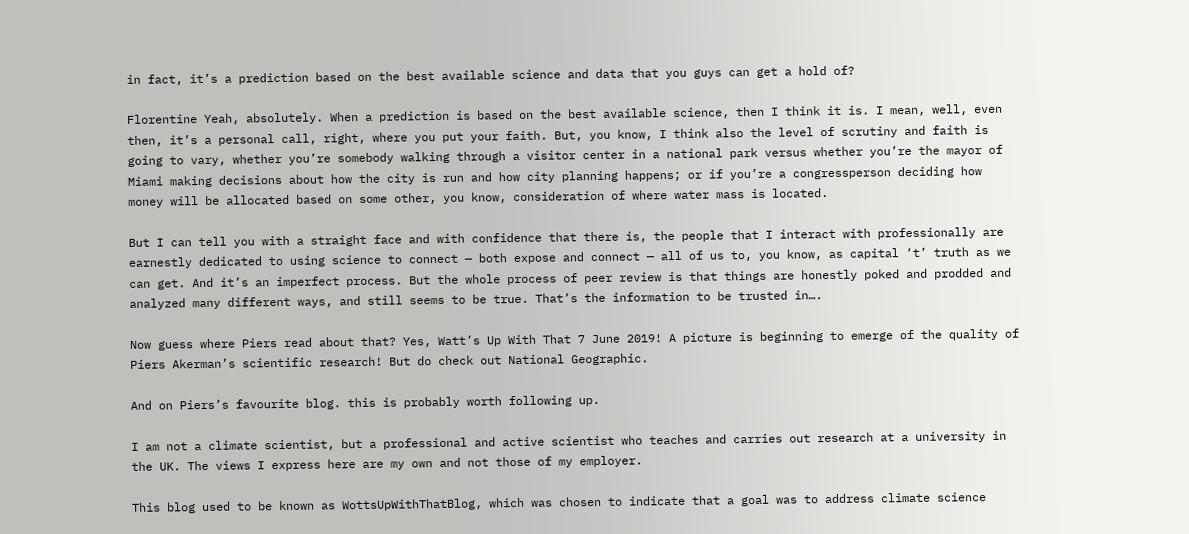in fact, it’s a prediction based on the best available science and data that you guys can get a hold of?

Florentine Yeah, absolutely. When a prediction is based on the best available science, then I think it is. I mean, well, even then, it’s a personal call, right, where you put your faith. But, you know, I think also the level of scrutiny and faith is going to vary, whether you’re somebody walking through a visitor center in a national park versus whether you’re the mayor of Miami making decisions about how the city is run and how city planning happens; or if you’re a congressperson deciding how money will be allocated based on some other, you know, consideration of where water mass is located.

But I can tell you with a straight face and with confidence that there is, the people that I interact with professionally are earnestly dedicated to using science to connect — both expose and connect — all of us to, you know, as capital ‘t’ truth as we can get. And it’s an imperfect process. But the whole process of peer review is that things are honestly poked and prodded and analyzed many different ways, and still seems to be true. That’s the information to be trusted in….

Now guess where Piers read about that? Yes, Watt’s Up With That 7 June 2019! A picture is beginning to emerge of the quality of Piers Akerman’s scientific research! But do check out National Geographic.

And on Piers’s favourite blog. this is probably worth following up.

I am not a climate scientist, but a professional and active scientist who teaches and carries out research at a university in the UK. The views I express here are my own and not those of my employer.

This blog used to be known as WottsUpWithThatBlog, which was chosen to indicate that a goal was to address climate science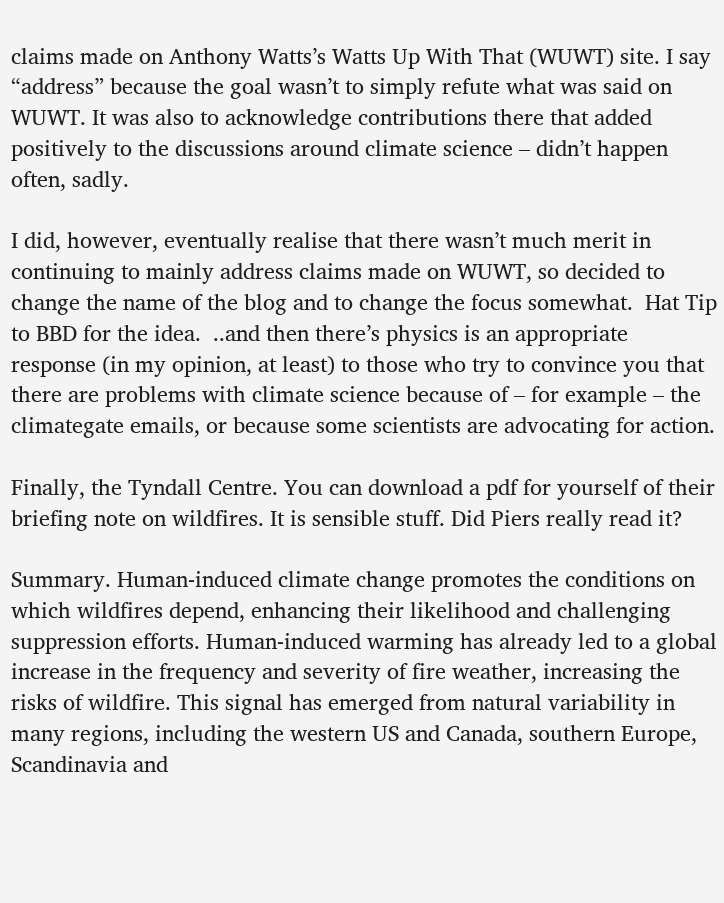claims made on Anthony Watts’s Watts Up With That (WUWT) site. I say “address” because the goal wasn’t to simply refute what was said on WUWT. It was also to acknowledge contributions there that added positively to the discussions around climate science – didn’t happen often, sadly.

I did, however, eventually realise that there wasn’t much merit in continuing to mainly address claims made on WUWT, so decided to change the name of the blog and to change the focus somewhat.  Hat Tip to BBD for the idea.  ..and then there’s physics is an appropriate response (in my opinion, at least) to those who try to convince you that there are problems with climate science because of – for example – the climategate emails, or because some scientists are advocating for action.

Finally, the Tyndall Centre. You can download a pdf for yourself of their briefing note on wildfires. It is sensible stuff. Did Piers really read it?

Summary. Human-induced climate change promotes the conditions on which wildfires depend, enhancing their likelihood and challenging suppression efforts. Human-induced warming has already led to a global increase in the frequency and severity of fire weather, increasing the risks of wildfire. This signal has emerged from natural variability in many regions, including the western US and Canada, southern Europe, Scandinavia and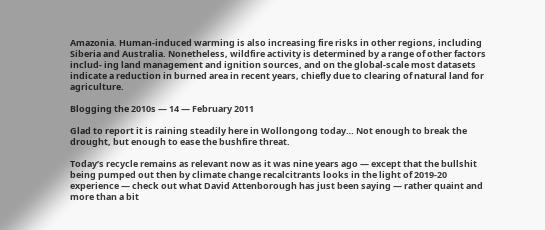Amazonia. Human-induced warming is also increasing fire risks in other regions, including Siberia and Australia. Nonetheless, wildfire activity is determined by a range of other factors includ- ing land management and ignition sources, and on the global-scale most datasets indicate a reduction in burned area in recent years, chiefly due to clearing of natural land for agriculture.

Blogging the 2010s — 14 — February 2011

Glad to report it is raining steadily here in Wollongong today… Not enough to break the drought, but enough to ease the bushfire threat.

Today’s recycle remains as relevant now as it was nine years ago — except that the bullshit being pumped out then by climate change recalcitrants looks in the light of 2019-20 experience — check out what David Attenborough has just been saying — rather quaint and more than a bit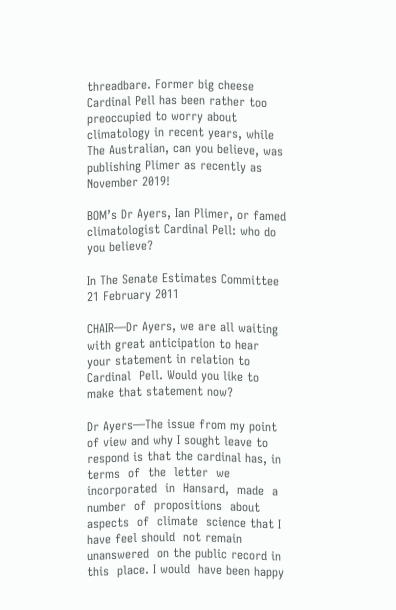threadbare. Former big cheese Cardinal Pell has been rather too preoccupied to worry about climatology in recent years, while The Australian, can you believe, was publishing Plimer as recently as November 2019!

BOM’s Dr Ayers, Ian Plimer, or famed climatologist Cardinal Pell: who do you believe?

In The Senate Estimates Committee 21 February 2011

CHAIR—Dr Ayers, we are all waiting with great anticipation to hear your statement in relation to Cardinal  Pell. Would you like to make that statement now?

Dr Ayers—The issue from my point of view and why I sought leave to respond is that the cardinal has, in terms  of  the  letter  we  incorporated  in  Hansard,  made  a  number  of  propositions  about  aspects  of  climate  science that I have feel should  not remain unanswered  on the public record in this  place. I would  have been happy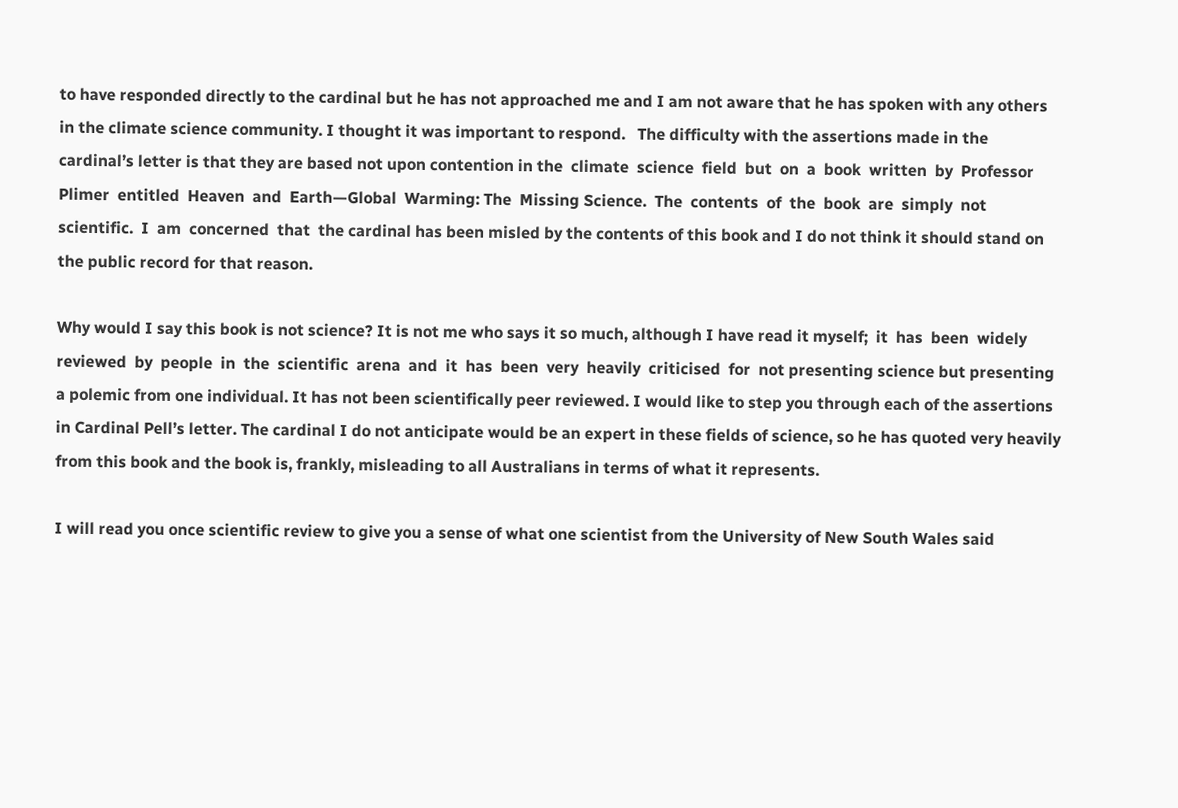to have responded directly to the cardinal but he has not approached me and I am not aware that he has spoken with any others in the climate science community. I thought it was important to respond.   The difficulty with the assertions made in the cardinal’s letter is that they are based not upon contention in the  climate  science  field  but  on  a  book  written  by  Professor  Plimer  entitled  Heaven  and  Earth—Global  Warming: The  Missing Science.  The  contents  of  the  book  are  simply  not  scientific.  I  am  concerned  that  the cardinal has been misled by the contents of this book and I do not think it should stand on the public record for that reason.

Why would I say this book is not science? It is not me who says it so much, although I have read it myself;  it  has  been  widely  reviewed  by  people  in  the  scientific  arena  and  it  has  been  very  heavily  criticised  for  not presenting science but presenting a polemic from one individual. It has not been scientifically peer reviewed. I would like to step you through each of the assertions in Cardinal Pell’s letter. The cardinal I do not anticipate would be an expert in these fields of science, so he has quoted very heavily from this book and the book is, frankly, misleading to all Australians in terms of what it represents.

I will read you once scientific review to give you a sense of what one scientist from the University of New South Wales said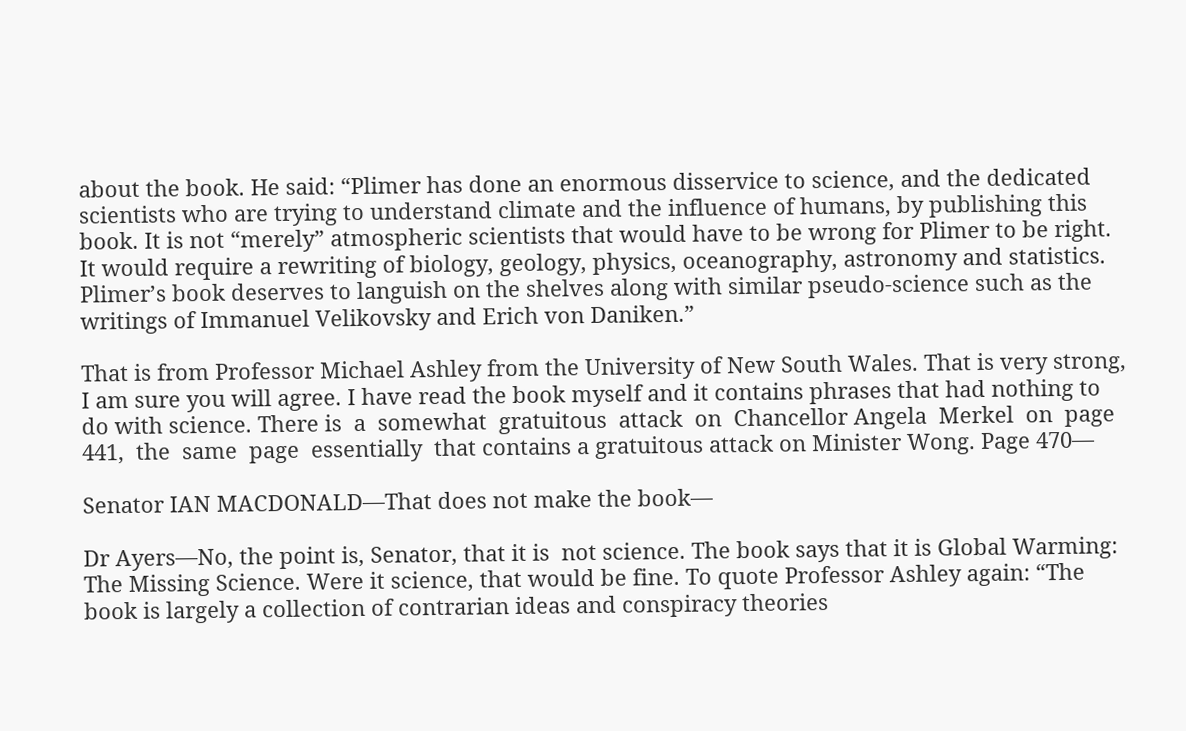about the book. He said: “Plimer has done an enormous disservice to science, and the dedicated scientists who are trying to understand climate and the influence of humans, by publishing this book. It is not “merely” atmospheric scientists that would have to be wrong for Plimer to be right. It would require a rewriting of biology, geology, physics, oceanography, astronomy and statistics. Plimer’s book deserves to languish on the shelves along with similar pseudo-science such as the writings of Immanuel Velikovsky and Erich von Daniken.”

That is from Professor Michael Ashley from the University of New South Wales. That is very strong, I am sure you will agree. I have read the book myself and it contains phrases that had nothing to do with science. There is  a  somewhat  gratuitous  attack  on  Chancellor Angela  Merkel  on  page  441,  the  same  page  essentially  that contains a gratuitous attack on Minister Wong. Page 470—

Senator IAN MACDONALD—That does not make the book—

Dr Ayers—No, the point is, Senator, that it is  not science. The book says that it is Global Warming: The Missing Science. Were it science, that would be fine. To quote Professor Ashley again: “The book is largely a collection of contrarian ideas and conspiracy theories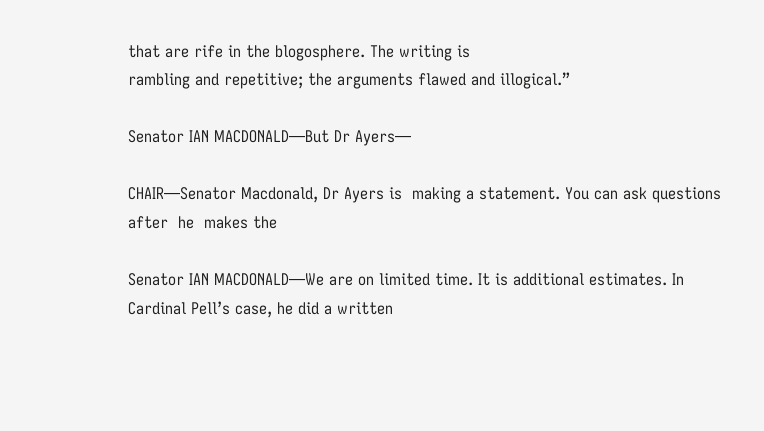that are rife in the blogosphere. The writing is
rambling and repetitive; the arguments flawed and illogical.”

Senator IAN MACDONALD—But Dr Ayers—

CHAIR—Senator Macdonald, Dr Ayers is  making a statement. You can ask questions after  he  makes the

Senator IAN MACDONALD—We are on limited time. It is additional estimates. In Cardinal Pell’s case, he did a written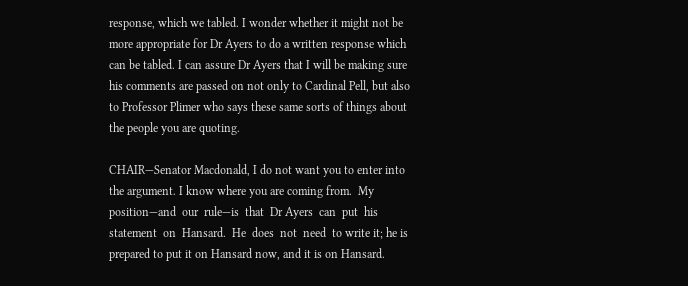response, which we tabled. I wonder whether it might not be more appropriate for Dr Ayers to do a written response which can be tabled. I can assure Dr Ayers that I will be making sure his comments are passed on not only to Cardinal Pell, but also to Professor Plimer who says these same sorts of things about the people you are quoting.

CHAIR—Senator Macdonald, I do not want you to enter into the argument. I know where you are coming from.  My  position—and  our  rule—is  that  Dr Ayers  can  put  his  statement  on  Hansard.  He  does  not  need  to write it; he is prepared to put it on Hansard now, and it is on Hansard.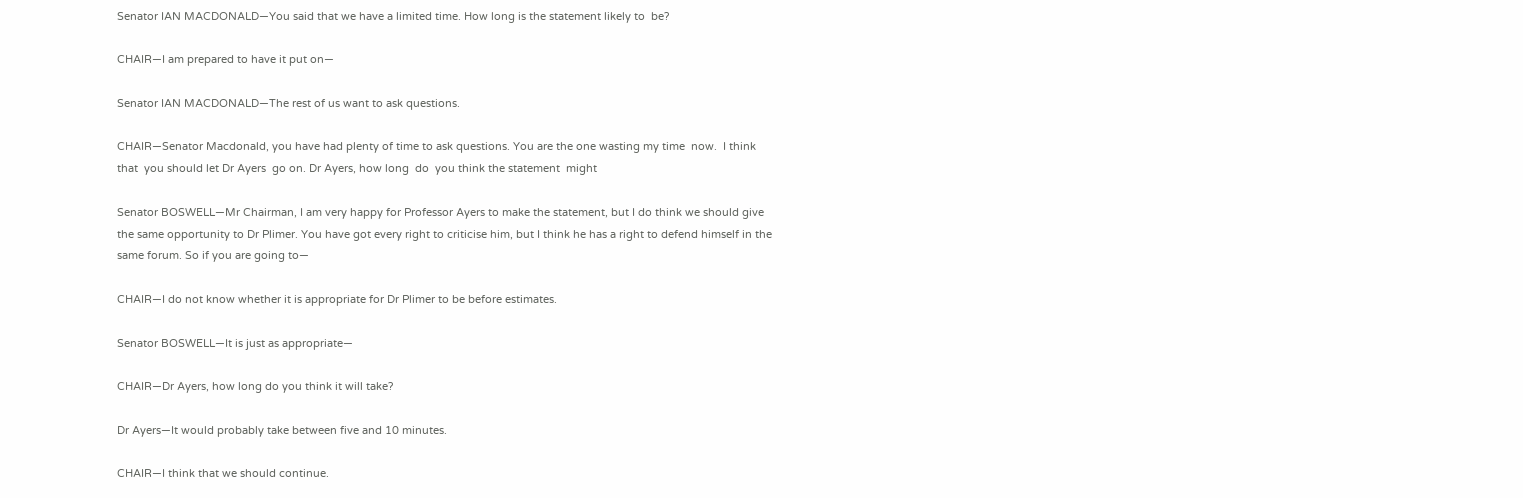Senator IAN MACDONALD—You said that we have a limited time. How long is the statement likely to  be?

CHAIR—I am prepared to have it put on—

Senator IAN MACDONALD—The rest of us want to ask questions.

CHAIR—Senator Macdonald, you have had plenty of time to ask questions. You are the one wasting my time  now.  I think  that  you should let Dr Ayers  go on. Dr Ayers, how long  do  you think the statement  might

Senator BOSWELL—Mr Chairman, I am very happy for Professor Ayers to make the statement, but I do think we should give the same opportunity to Dr Plimer. You have got every right to criticise him, but I think he has a right to defend himself in the same forum. So if you are going to—

CHAIR—I do not know whether it is appropriate for Dr Plimer to be before estimates.

Senator BOSWELL—It is just as appropriate—

CHAIR—Dr Ayers, how long do you think it will take?

Dr Ayers—It would probably take between five and 10 minutes.

CHAIR—I think that we should continue.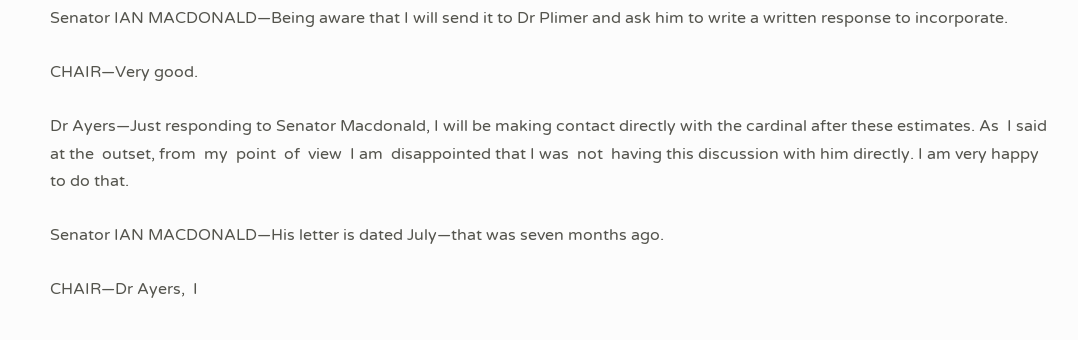Senator IAN MACDONALD—Being aware that I will send it to Dr Plimer and ask him to write a written response to incorporate.

CHAIR—Very good.

Dr Ayers—Just responding to Senator Macdonald, I will be making contact directly with the cardinal after these estimates. As  I said at the  outset, from  my  point  of  view  I am  disappointed that I was  not  having this discussion with him directly. I am very happy to do that.

Senator IAN MACDONALD—His letter is dated July—that was seven months ago.

CHAIR—Dr Ayers,  I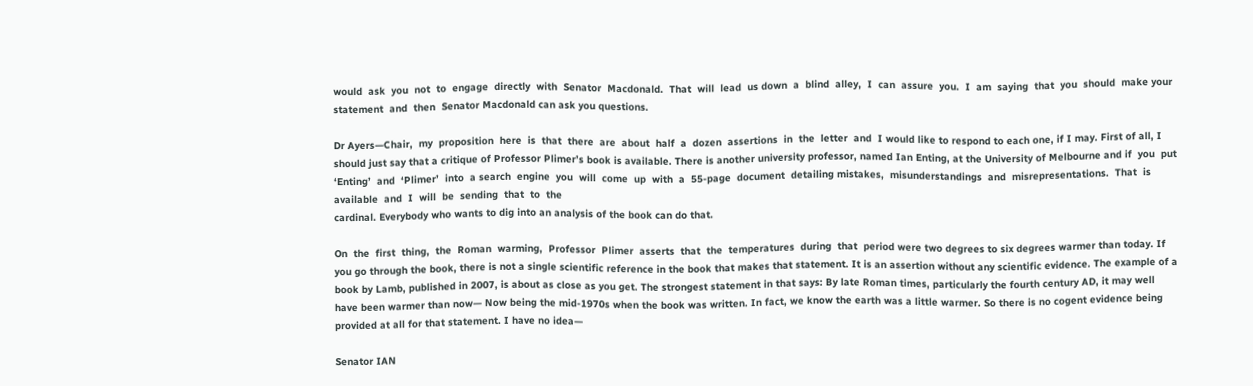would  ask  you  not  to  engage  directly  with  Senator  Macdonald.  That  will  lead  us down  a  blind  alley,  I  can  assure  you.  I  am  saying  that  you  should  make your  statement  and  then  Senator Macdonald can ask you questions.

Dr Ayers—Chair,  my  proposition  here  is  that  there  are  about  half  a  dozen  assertions  in  the  letter  and  I would like to respond to each one, if I may. First of all, I should just say that a critique of Professor Plimer’s book is available. There is another university professor, named Ian Enting, at the University of Melbourne and if  you  put  ‘Enting’  and  ‘Plimer’  into  a search  engine  you  will  come  up  with  a  55-page  document  detailing mistakes,  misunderstandings  and  misrepresentations.  That  is  available  and  I  will  be  sending  that  to  the
cardinal. Everybody who wants to dig into an analysis of the book can do that.

On  the  first  thing,  the  Roman  warming,  Professor  Plimer  asserts  that  the  temperatures  during  that  period were two degrees to six degrees warmer than today. If you go through the book, there is not a single scientific reference in the book that makes that statement. It is an assertion without any scientific evidence. The example of a book by Lamb, published in 2007, is about as close as you get. The strongest statement in that says: By late Roman times, particularly the fourth century AD, it may well have been warmer than now— Now being the mid-1970s when the book was written. In fact, we know the earth was a little warmer. So there is no cogent evidence being provided at all for that statement. I have no idea—

Senator IAN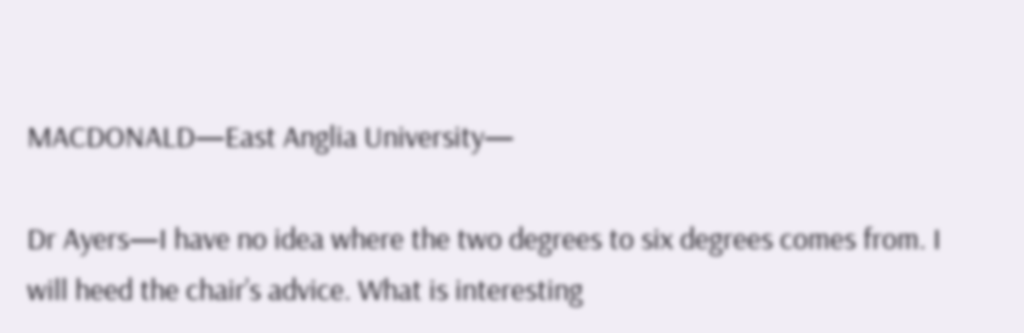MACDONALD—East Anglia University—

Dr Ayers—I have no idea where the two degrees to six degrees comes from. I will heed the chair’s advice. What is interesting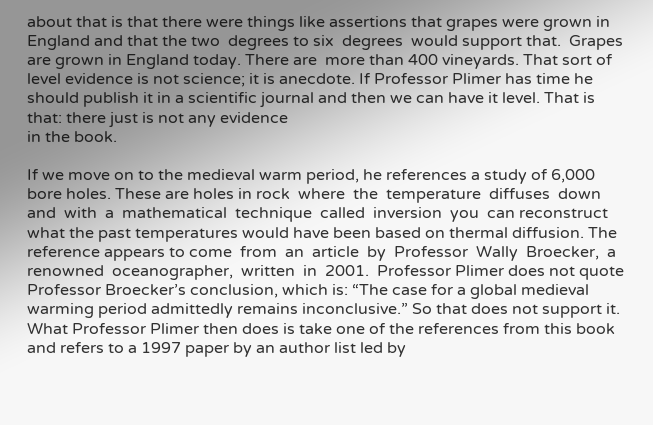about that is that there were things like assertions that grapes were grown in England and that the two  degrees to six  degrees  would support that.  Grapes are grown in England today. There are  more than 400 vineyards. That sort of level evidence is not science; it is anecdote. If Professor Plimer has time he should publish it in a scientific journal and then we can have it level. That is that: there just is not any evidence
in the book.

If we move on to the medieval warm period, he references a study of 6,000 bore holes. These are holes in rock  where  the  temperature  diffuses  down  and  with  a  mathematical  technique  called  inversion  you  can reconstruct what the past temperatures would have been based on thermal diffusion. The reference appears to come  from  an  article  by  Professor  Wally  Broecker,  a  renowned  oceanographer,  written  in  2001.  Professor Plimer does not quote Professor Broecker’s conclusion, which is: “The case for a global medieval warming period admittedly remains inconclusive.” So that does not support it. What Professor Plimer then does is take one of the references from this book and refers to a 1997 paper by an author list led by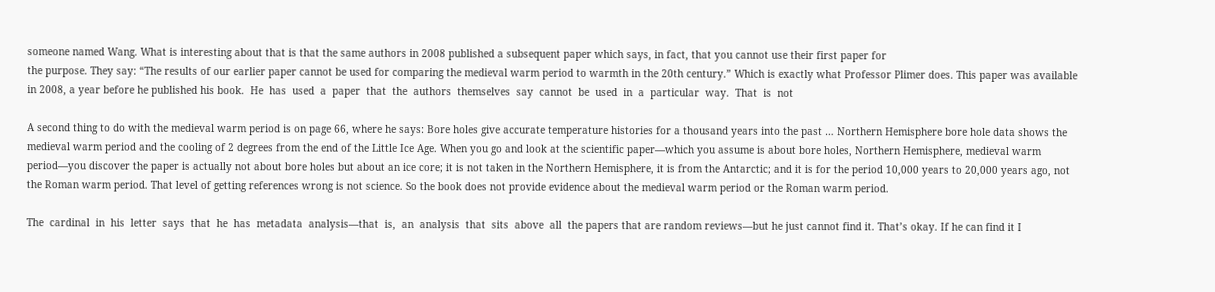someone named Wang. What is interesting about that is that the same authors in 2008 published a subsequent paper which says, in fact, that you cannot use their first paper for
the purpose. They say: “The results of our earlier paper cannot be used for comparing the medieval warm period to warmth in the 20th century.” Which is exactly what Professor Plimer does. This paper was available in 2008, a year before he published his book.  He  has  used  a  paper  that  the  authors  themselves  say  cannot  be  used  in  a  particular  way.  That  is  not

A second thing to do with the medieval warm period is on page 66, where he says: Bore holes give accurate temperature histories for a thousand years into the past … Northern Hemisphere bore hole data shows the medieval warm period and the cooling of 2 degrees from the end of the Little Ice Age. When you go and look at the scientific paper—which you assume is about bore holes, Northern Hemisphere, medieval warm period—you discover the paper is actually not about bore holes but about an ice core; it is not taken in the Northern Hemisphere, it is from the Antarctic; and it is for the period 10,000 years to 20,000 years ago, not the Roman warm period. That level of getting references wrong is not science. So the book does not provide evidence about the medieval warm period or the Roman warm period.

The  cardinal  in  his  letter  says  that  he  has  metadata  analysis—that  is,  an  analysis  that  sits  above  all  the papers that are random reviews—but he just cannot find it. That’s okay. If he can find it I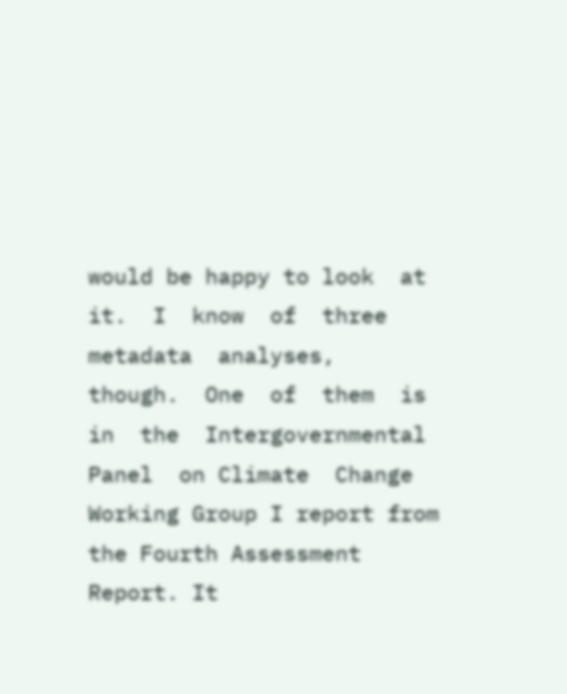would be happy to look  at  it.  I  know  of  three  metadata  analyses,  though.  One  of  them  is  in  the  Intergovernmental  Panel  on Climate  Change Working Group I report from the Fourth Assessment Report. It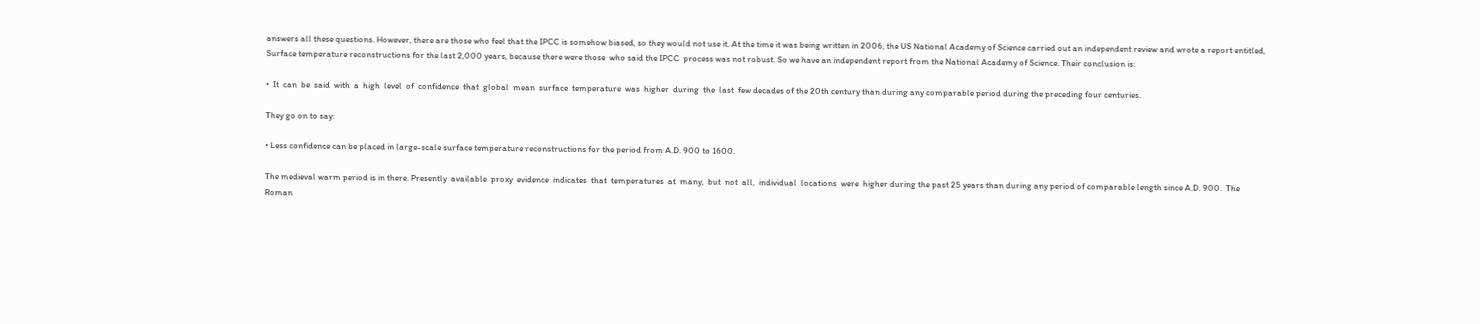answers all these questions. However, there are those who feel that the IPCC is somehow biased, so they would not use it. At the time it was being written in 2006, the US National Academy of Science carried out an independent review and wrote a report entitled, Surface temperature reconstructions for the last 2,000 years, because there were those  who said the IPCC  process was not robust. So we have an independent report from the National Academy of Science. Their conclusion is:

•  It  can  be  said  with  a  high  level  of  confidence  that  global  mean  surface  temperature  was  higher  during  the  last  few decades of the 20th century than during any comparable period during the preceding four centuries.

They go on to say:

• Less confidence can be placed in large-scale surface temperature reconstructions for the period from A.D. 900 to 1600.

The medieval warm period is in there. Presently  available  proxy  evidence  indicates  that  temperatures  at  many,  but  not  all,  individual  locations  were  higher during the past 25 years than during any period of comparable length since A.D. 900.  The Roman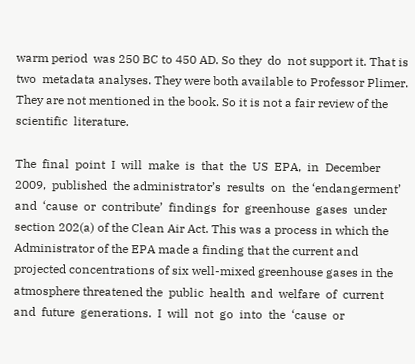warm period  was 250 BC to 450 AD. So they  do  not support it. That is two  metadata analyses. They were both available to Professor Plimer. They are not mentioned in the book. So it is not a fair review of the  scientific  literature.

The  final  point  I  will  make  is  that  the  US  EPA,  in  December  2009,  published  the administrator’s  results  on  the ‘endangerment’  and  ‘cause  or  contribute’  findings  for  greenhouse  gases  under section 202(a) of the Clean Air Act. This was a process in which the Administrator of the EPA made a finding that the current and projected concentrations of six well-mixed greenhouse gases in the atmosphere threatened the  public  health  and  welfare  of  current  and  future  generations.  I  will  not  go  into  the  ‘cause  or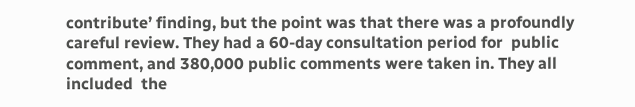contribute’ finding, but the point was that there was a profoundly careful review. They had a 60-day consultation period for  public  comment, and 380,000 public comments were taken in. They all included  the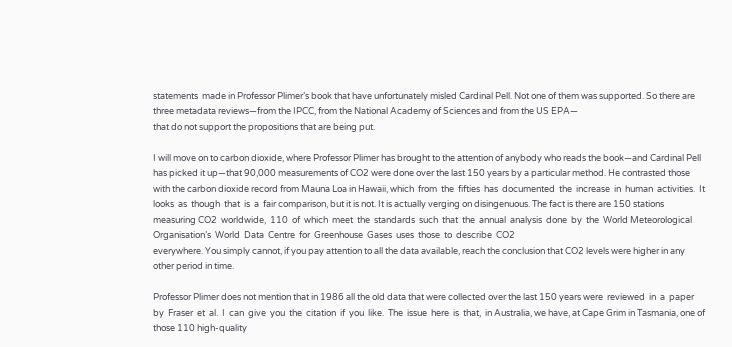statements  made in Professor Plimer’s book that have unfortunately misled Cardinal Pell. Not one of them was supported. So there are three metadata reviews—from the IPCC, from the National Academy of Sciences and from the US EPA—
that do not support the propositions that are being put.

I will move on to carbon dioxide, where Professor Plimer has brought to the attention of anybody who reads the book—and Cardinal Pell has picked it up—that 90,000 measurements of CO2 were done over the last 150 years by a particular method. He contrasted those with the carbon dioxide record from Mauna Loa in Hawaii, which  from  the  fifties  has  documented  the  increase  in  human  activities.  It  looks  as  though  that  is  a  fair comparison, but it is not. It is actually verging on disingenuous. The fact is there are 150 stations measuring CO2  worldwide,  110  of  which  meet  the  standards  such  that  the  annual  analysis  done  by  the  World Meteorological  Organisation’s  World  Data  Centre  for  Greenhouse  Gases  uses  those  to  describe  CO2
everywhere. You simply cannot, if you pay attention to all the data available, reach the conclusion that CO2 levels were higher in any other period in time.

Professor Plimer does not mention that in 1986 all the old data that were collected over the last 150 years were  reviewed  in  a  paper  by  Fraser  et  al.  I  can  give  you  the  citation  if  you  like.  The  issue  here  is  that,  in Australia, we have, at Cape Grim in Tasmania, one of those 110 high-quality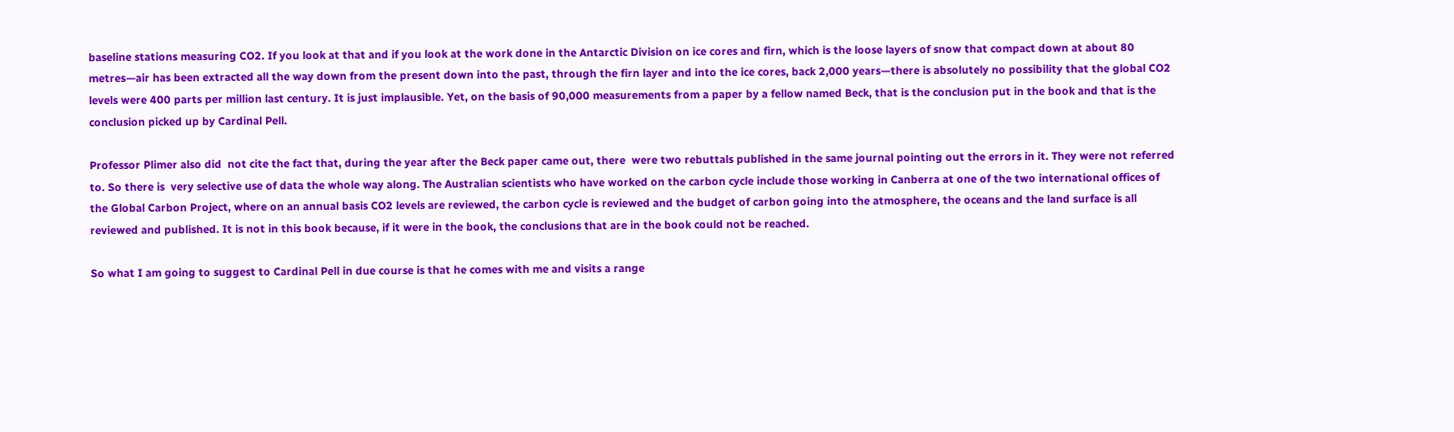baseline stations measuring CO2. If you look at that and if you look at the work done in the Antarctic Division on ice cores and firn, which is the loose layers of snow that compact down at about 80 metres—air has been extracted all the way down from the present down into the past, through the firn layer and into the ice cores, back 2,000 years—there is absolutely no possibility that the global CO2 levels were 400 parts per million last century. It is just implausible. Yet, on the basis of 90,000 measurements from a paper by a fellow named Beck, that is the conclusion put in the book and that is the conclusion picked up by Cardinal Pell.

Professor Plimer also did  not cite the fact that, during the year after the Beck paper came out, there  were two rebuttals published in the same journal pointing out the errors in it. They were not referred to. So there is  very selective use of data the whole way along. The Australian scientists who have worked on the carbon cycle include those working in Canberra at one of the two international offices of the Global Carbon Project, where on an annual basis CO2 levels are reviewed, the carbon cycle is reviewed and the budget of carbon going into the atmosphere, the oceans and the land surface is all reviewed and published. It is not in this book because, if it were in the book, the conclusions that are in the book could not be reached.

So what I am going to suggest to Cardinal Pell in due course is that he comes with me and visits a range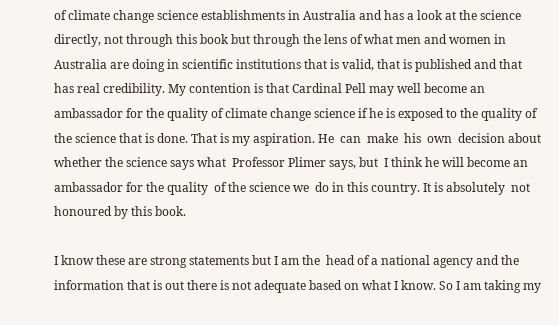of climate change science establishments in Australia and has a look at the science directly, not through this book but through the lens of what men and women in Australia are doing in scientific institutions that is valid, that is published and that has real credibility. My contention is that Cardinal Pell may well become an ambassador for the quality of climate change science if he is exposed to the quality of the science that is done. That is my aspiration. He  can  make  his  own  decision about whether the science says what  Professor Plimer says, but  I think he will become an ambassador for the quality  of the science we  do in this country. It is absolutely  not honoured by this book.

I know these are strong statements but I am the  head of a national agency and the information that is out there is not adequate based on what I know. So I am taking my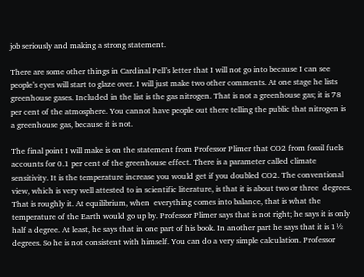job seriously and making a strong statement.

There are some other things in Cardinal Pell’s letter that I will not go into because I can see people’s eyes will start to glaze over. I will just make two other comments. At one stage he lists greenhouse gases. Included in the list is the gas nitrogen. That is not a greenhouse gas; it is 78 per cent of the atmosphere. You cannot have people out there telling the public that nitrogen is a greenhouse gas, because it is not.

The final point I will make is on the statement from Professor Plimer that CO2 from fossil fuels accounts for 0.1 per cent of the greenhouse effect. There is a parameter called climate sensitivity. It is the temperature increase you would get if you doubled CO2. The conventional view, which is very well attested to in scientific literature, is that it is about two or three  degrees. That is roughly it. At equilibrium, when  everything comes into balance, that is what the temperature of the Earth would go up by. Professor Plimer says that is not right; he says it is only half a degree. At least, he says that in one part of his book. In another part he says that it is 1½ degrees. So he is not consistent with himself. You can do a very simple calculation. Professor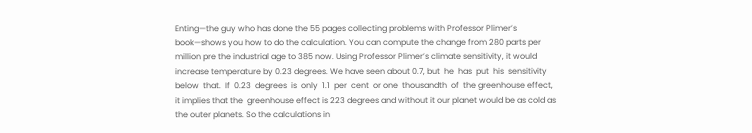Enting—the guy who has done the 55 pages collecting problems with Professor Plimer’s book—shows you how to do the calculation. You can compute the change from 280 parts per million pre the industrial age to 385 now. Using Professor Plimer’s climate sensitivity, it would increase temperature by 0.23 degrees. We have seen about 0.7, but  he  has  put  his  sensitivity  below  that.  If  0.23  degrees  is  only  1.1  per  cent  or one  thousandth  of  the greenhouse effect, it implies that the  greenhouse effect is 223 degrees and without it our planet would be as cold as the outer planets. So the calculations in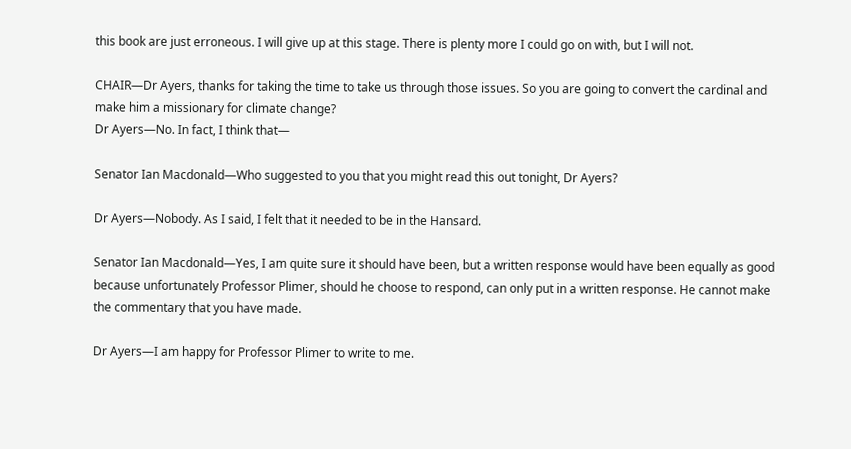this book are just erroneous. I will give up at this stage. There is plenty more I could go on with, but I will not.

CHAIR—Dr Ayers, thanks for taking the time to take us through those issues. So you are going to convert the cardinal and make him a missionary for climate change?
Dr Ayers—No. In fact, I think that—

Senator Ian Macdonald—Who suggested to you that you might read this out tonight, Dr Ayers?

Dr Ayers—Nobody. As I said, I felt that it needed to be in the Hansard.

Senator Ian Macdonald—Yes, I am quite sure it should have been, but a written response would have been equally as good because unfortunately Professor Plimer, should he choose to respond, can only put in a written response. He cannot make the commentary that you have made.

Dr Ayers—I am happy for Professor Plimer to write to me.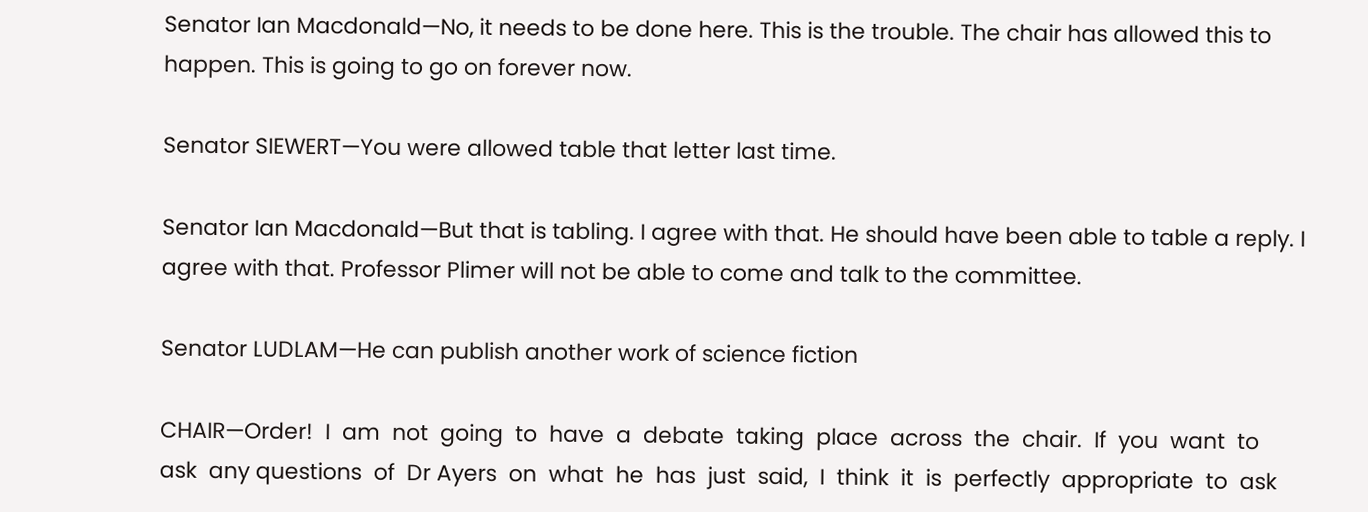Senator Ian Macdonald—No, it needs to be done here. This is the trouble. The chair has allowed this to happen. This is going to go on forever now.

Senator SIEWERT—You were allowed table that letter last time.

Senator Ian Macdonald—But that is tabling. I agree with that. He should have been able to table a reply. I agree with that. Professor Plimer will not be able to come and talk to the committee.

Senator LUDLAM—He can publish another work of science fiction

CHAIR—Order!  I  am  not  going  to  have  a  debate  taking  place  across  the  chair.  If  you  want  to  ask  any questions  of  Dr Ayers  on  what  he  has  just  said,  I  think  it  is  perfectly  appropriate  to  ask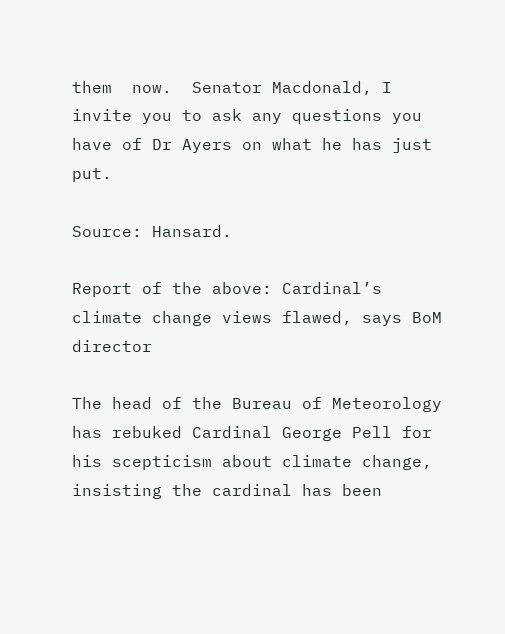them  now.  Senator Macdonald, I invite you to ask any questions you have of Dr Ayers on what he has just put.

Source: Hansard.

Report of the above: Cardinal’s climate change views flawed, says BoM director

The head of the Bureau of Meteorology has rebuked Cardinal George Pell for his scepticism about climate change, insisting the cardinal has been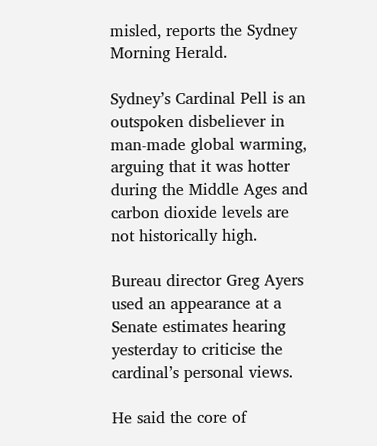misled, reports the Sydney Morning Herald.

Sydney’s Cardinal Pell is an outspoken disbeliever in man-made global warming, arguing that it was hotter during the Middle Ages and carbon dioxide levels are not historically high.

Bureau director Greg Ayers used an appearance at a Senate estimates hearing yesterday to criticise the cardinal’s personal views.

He said the core of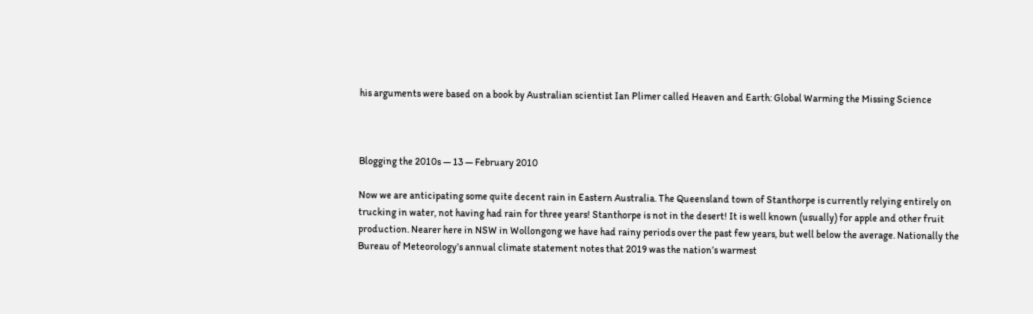his arguments were based on a book by Australian scientist Ian Plimer called Heaven and Earth: Global Warming the Missing Science



Blogging the 2010s — 13 — February 2010

Now we are anticipating some quite decent rain in Eastern Australia. The Queensland town of Stanthorpe is currently relying entirely on trucking in water, not having had rain for three years! Stanthorpe is not in the desert! It is well known (usually) for apple and other fruit production. Nearer here in NSW in Wollongong we have had rainy periods over the past few years, but well below the average. Nationally the Bureau of Meteorology’s annual climate statement notes that 2019 was the nation’s warmest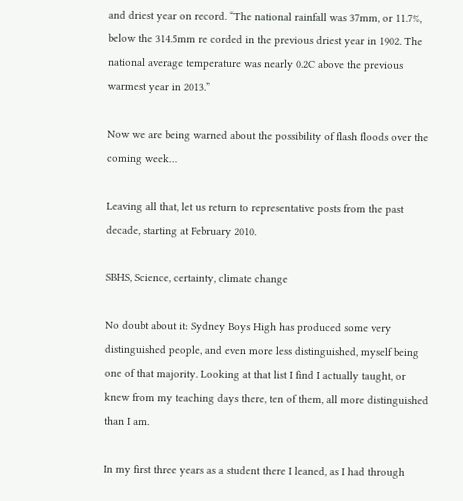and driest year on record. “The national rainfall was 37mm, or 11.7%, below the 314.5mm re corded in the previous driest year in 1902. The national average temperature was nearly 0.2C above the previous warmest year in 2013.”

Now we are being warned about the possibility of flash floods over the coming week…

Leaving all that, let us return to representative posts from the past decade, starting at February 2010.

SBHS, Science, certainty, climate change

No doubt about it: Sydney Boys High has produced some very distinguished people, and even more less distinguished, myself being one of that majority. Looking at that list I find I actually taught, or knew from my teaching days there, ten of them, all more distinguished than I am.

In my first three years as a student there I leaned, as I had through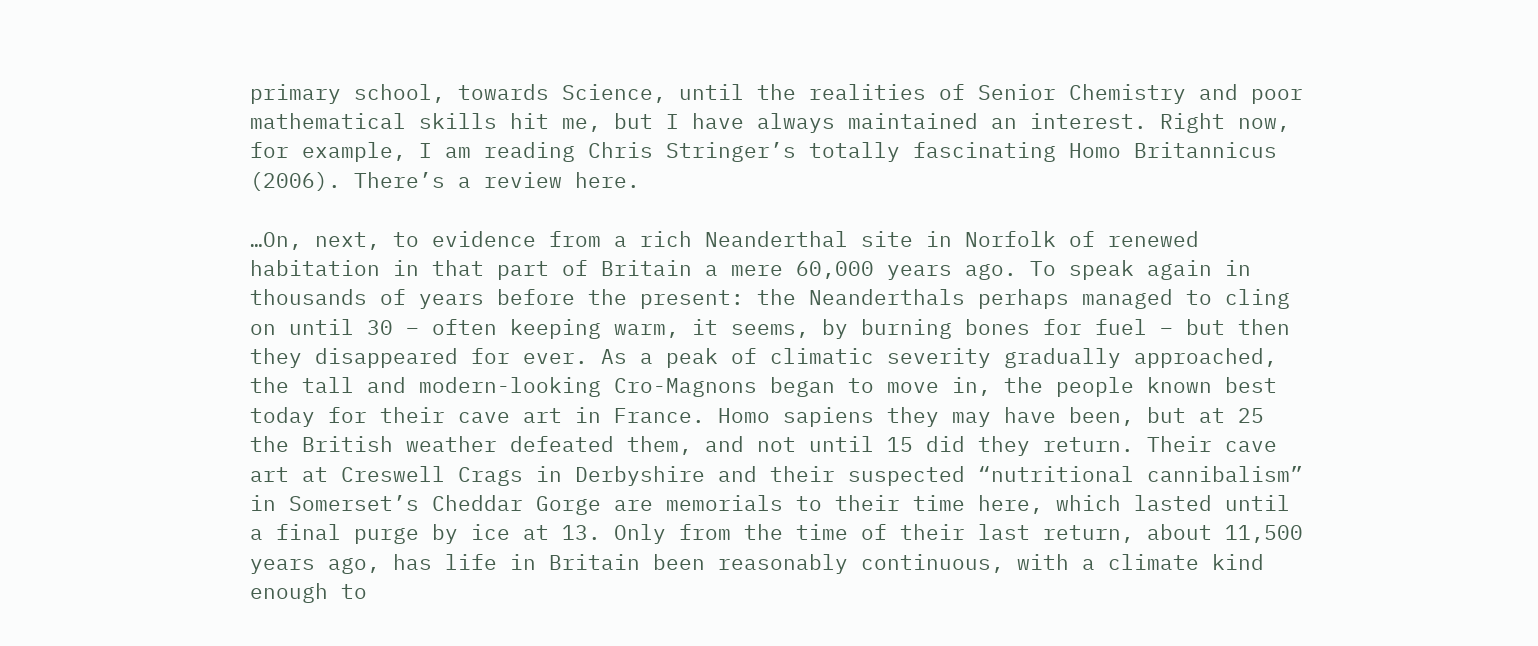primary school, towards Science, until the realities of Senior Chemistry and poor mathematical skills hit me, but I have always maintained an interest. Right now, for example, I am reading Chris Stringer’s totally fascinating Homo Britannicus (2006). There’s a review here.

…On, next, to evidence from a rich Neanderthal site in Norfolk of renewed habitation in that part of Britain a mere 60,000 years ago. To speak again in thousands of years before the present: the Neanderthals perhaps managed to cling on until 30 – often keeping warm, it seems, by burning bones for fuel – but then they disappeared for ever. As a peak of climatic severity gradually approached, the tall and modern-looking Cro-Magnons began to move in, the people known best today for their cave art in France. Homo sapiens they may have been, but at 25 the British weather defeated them, and not until 15 did they return. Their cave art at Creswell Crags in Derbyshire and their suspected “nutritional cannibalism” in Somerset’s Cheddar Gorge are memorials to their time here, which lasted until a final purge by ice at 13. Only from the time of their last return, about 11,500 years ago, has life in Britain been reasonably continuous, with a climate kind enough to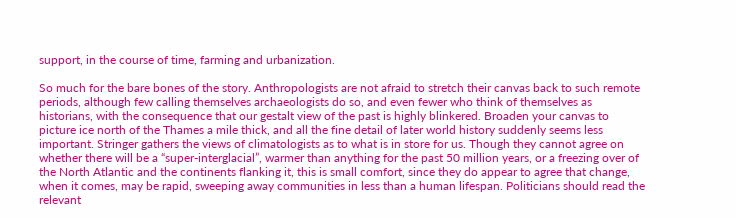support, in the course of time, farming and urbanization.

So much for the bare bones of the story. Anthropologists are not afraid to stretch their canvas back to such remote periods, although few calling themselves archaeologists do so, and even fewer who think of themselves as historians, with the consequence that our gestalt view of the past is highly blinkered. Broaden your canvas to picture ice north of the Thames a mile thick, and all the fine detail of later world history suddenly seems less important. Stringer gathers the views of climatologists as to what is in store for us. Though they cannot agree on whether there will be a “super-interglacial”, warmer than anything for the past 50 million years, or a freezing over of the North Atlantic and the continents flanking it, this is small comfort, since they do appear to agree that change, when it comes, may be rapid, sweeping away communities in less than a human lifespan. Politicians should read the relevant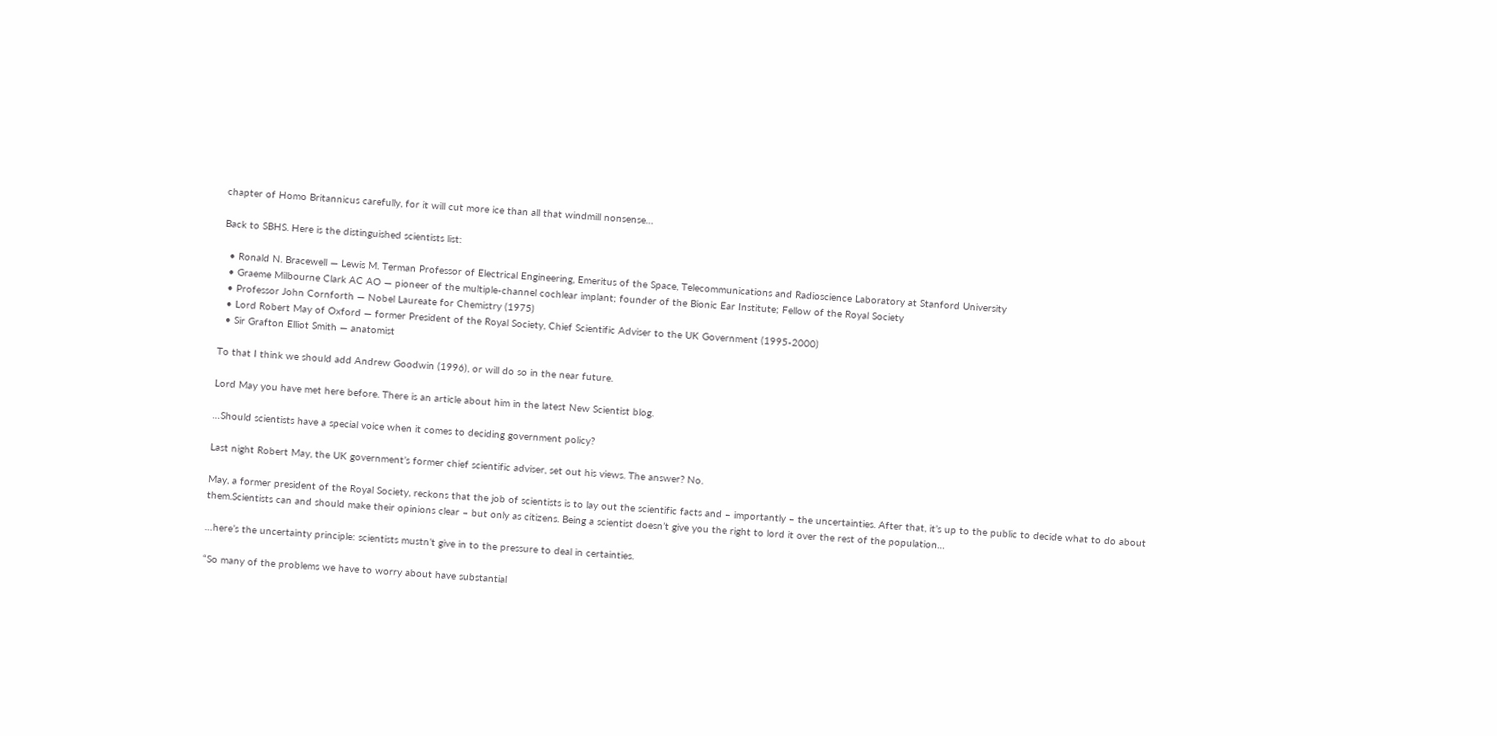chapter of Homo Britannicus carefully, for it will cut more ice than all that windmill nonsense…

Back to SBHS. Here is the distinguished scientists list:

  • Ronald N. Bracewell — Lewis M. Terman Professor of Electrical Engineering, Emeritus of the Space, Telecommunications and Radioscience Laboratory at Stanford University
  • Graeme Milbourne Clark AC AO — pioneer of the multiple-channel cochlear implant; founder of the Bionic Ear Institute; Fellow of the Royal Society
  • Professor John Cornforth — Nobel Laureate for Chemistry (1975)
  • Lord Robert May of Oxford — former President of the Royal Society, Chief Scientific Adviser to the UK Government (1995-2000)
  • Sir Grafton Elliot Smith — anatomist

To that I think we should add Andrew Goodwin (1996), or will do so in the near future.

Lord May you have met here before. There is an article about him in the latest New Scientist blog.

…Should scientists have a special voice when it comes to deciding government policy?

Last night Robert May, the UK government’s former chief scientific adviser, set out his views. The answer? No.

May, a former president of the Royal Society, reckons that the job of scientists is to lay out the scientific facts and – importantly – the uncertainties. After that, it’s up to the public to decide what to do about them.Scientists can and should make their opinions clear – but only as citizens. Being a scientist doesn’t give you the right to lord it over the rest of the population…

…here’s the uncertainty principle: scientists mustn’t give in to the pressure to deal in certainties.

“So many of the problems we have to worry about have substantial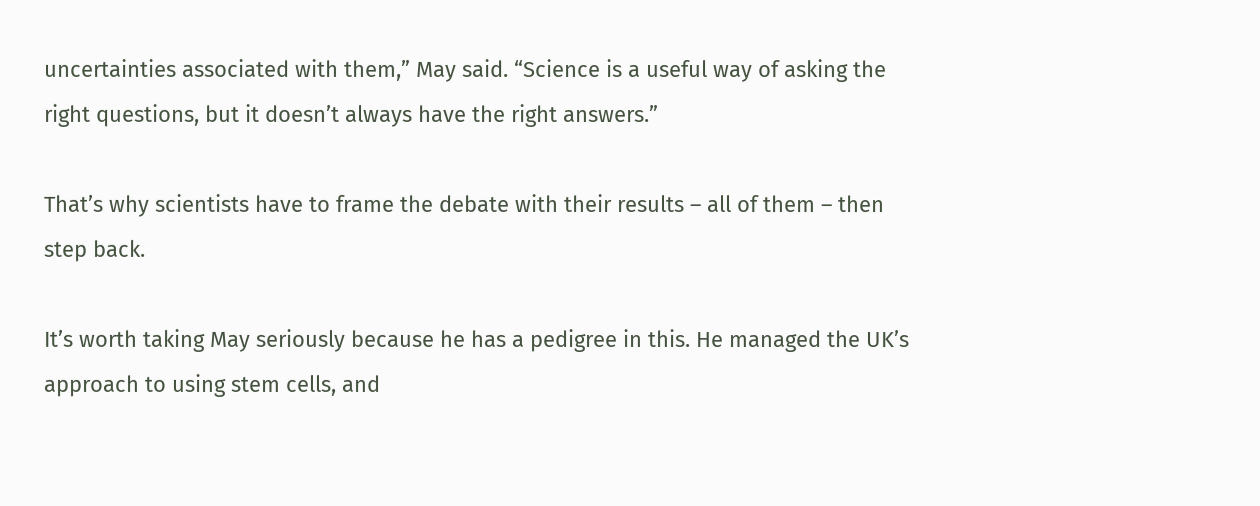uncertainties associated with them,” May said. “Science is a useful way of asking the right questions, but it doesn’t always have the right answers.”

That’s why scientists have to frame the debate with their results – all of them – then step back.

It’s worth taking May seriously because he has a pedigree in this. He managed the UK’s approach to using stem cells, and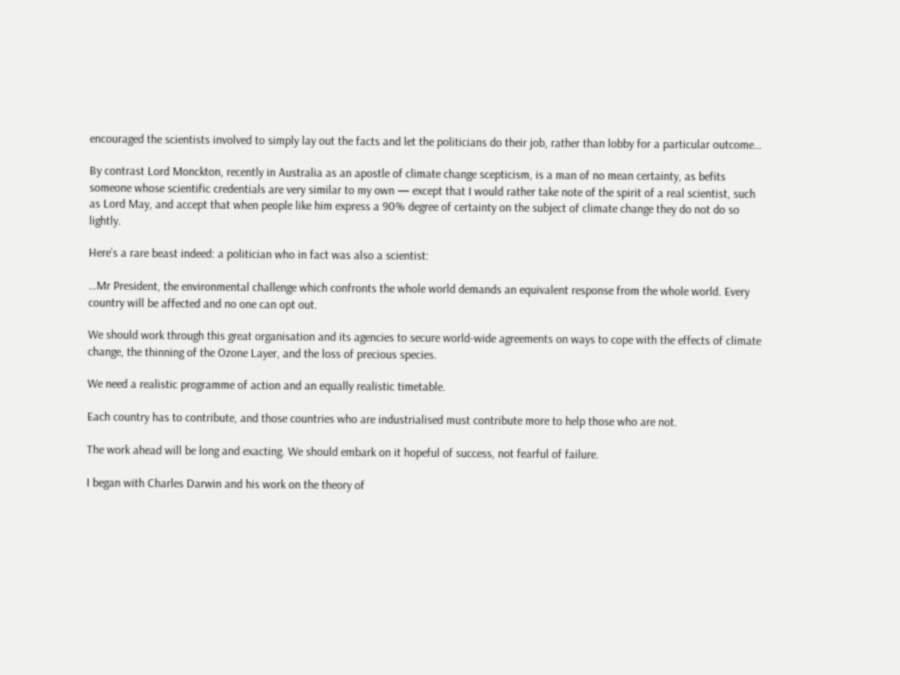encouraged the scientists involved to simply lay out the facts and let the politicians do their job, rather than lobby for a particular outcome…

By contrast Lord Monckton, recently in Australia as an apostle of climate change scepticism, is a man of no mean certainty, as befits someone whose scientific credentials are very similar to my own — except that I would rather take note of the spirit of a real scientist, such as Lord May, and accept that when people like him express a 90% degree of certainty on the subject of climate change they do not do so lightly.

Here’s a rare beast indeed: a politician who in fact was also a scientist:

…Mr President, the environmental challenge which confronts the whole world demands an equivalent response from the whole world. Every country will be affected and no one can opt out.

We should work through this great organisation and its agencies to secure world-wide agreements on ways to cope with the effects of climate change, the thinning of the Ozone Layer, and the loss of precious species.

We need a realistic programme of action and an equally realistic timetable.

Each country has to contribute, and those countries who are industrialised must contribute more to help those who are not.

The work ahead will be long and exacting. We should embark on it hopeful of success, not fearful of failure.

I began with Charles Darwin and his work on the theory of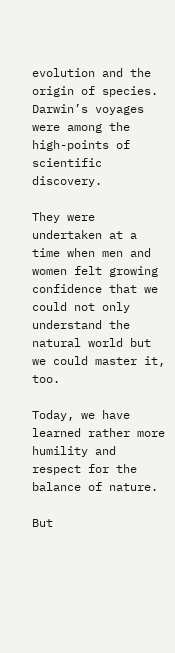evolution and the origin of species. Darwin’s voyages were among the high-points of scientific discovery.

They were undertaken at a time when men and women felt growing confidence that we could not only understand the natural world but we could master it, too.

Today, we have learned rather more humility and respect for the balance of nature.

But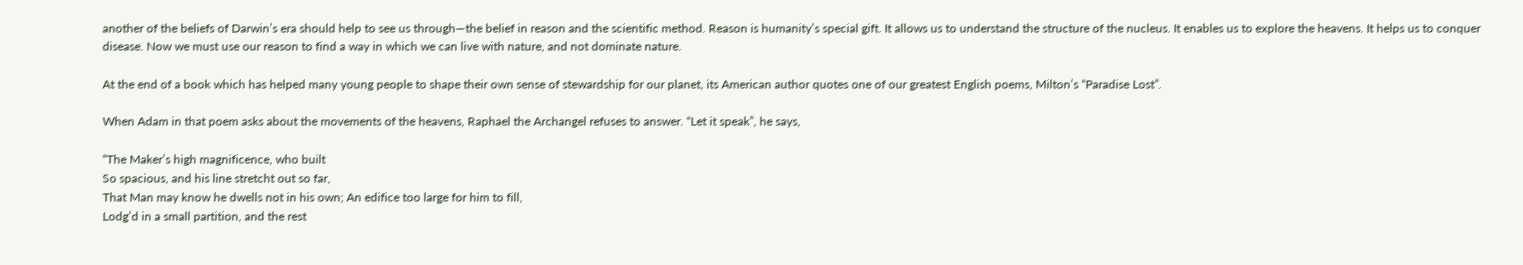another of the beliefs of Darwin’s era should help to see us through—the belief in reason and the scientific method. Reason is humanity’s special gift. It allows us to understand the structure of the nucleus. It enables us to explore the heavens. It helps us to conquer disease. Now we must use our reason to find a way in which we can live with nature, and not dominate nature.

At the end of a book which has helped many young people to shape their own sense of stewardship for our planet, its American author quotes one of our greatest English poems, Milton’s “Paradise Lost”.

When Adam in that poem asks about the movements of the heavens, Raphael the Archangel refuses to answer. “Let it speak”, he says,

“The Maker’s high magnificence, who built
So spacious, and his line stretcht out so far,
That Man may know he dwells not in his own; An edifice too large for him to fill,
Lodg’d in a small partition, and the rest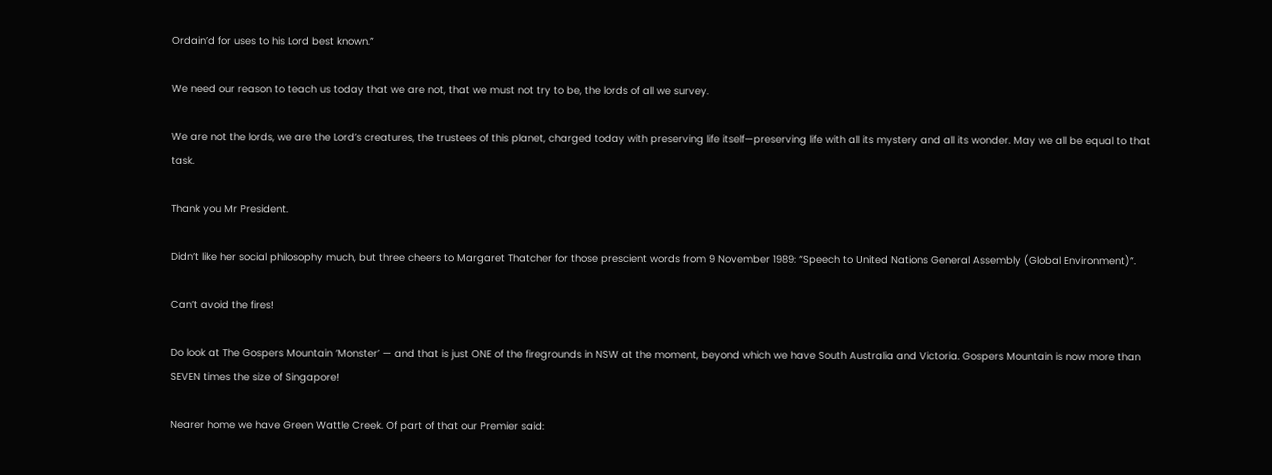Ordain’d for uses to his Lord best known.”

We need our reason to teach us today that we are not, that we must not try to be, the lords of all we survey.

We are not the lords, we are the Lord’s creatures, the trustees of this planet, charged today with preserving life itself—preserving life with all its mystery and all its wonder. May we all be equal to that task.

Thank you Mr President.

Didn’t like her social philosophy much, but three cheers to Margaret Thatcher for those prescient words from 9 November 1989: “Speech to United Nations General Assembly (Global Environment)”.

Can’t avoid the fires!

Do look at The Gospers Mountain ‘Monster’ — and that is just ONE of the firegrounds in NSW at the moment, beyond which we have South Australia and Victoria. Gospers Mountain is now more than SEVEN times the size of Singapore!

Nearer home we have Green Wattle Creek. Of part of that our Premier said: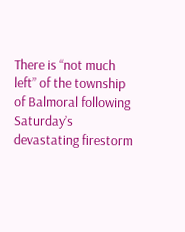There is “not much left” of the township of Balmoral following Saturday’s devastating firestorm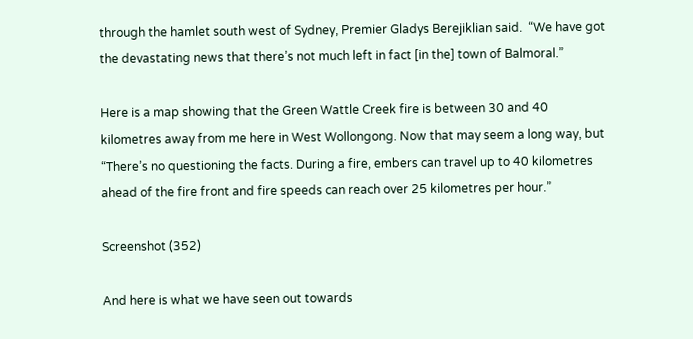through the hamlet south west of Sydney, Premier Gladys Berejiklian said.  “We have got the devastating news that there’s not much left in fact [in the] town of Balmoral.”

Here is a map showing that the Green Wattle Creek fire is between 30 and 40 kilometres away from me here in West Wollongong. Now that may seem a long way, but “There’s no questioning the facts. During a fire, embers can travel up to 40 kilometres ahead of the fire front and fire speeds can reach over 25 kilometres per hour.”

Screenshot (352)

And here is what we have seen out towards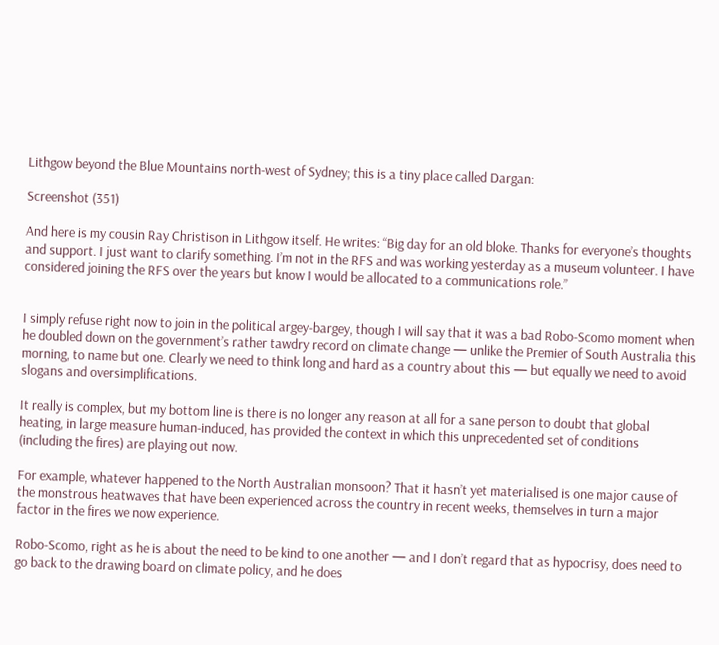Lithgow beyond the Blue Mountains north-west of Sydney; this is a tiny place called Dargan:

Screenshot (351)

And here is my cousin Ray Christison in Lithgow itself. He writes: “Big day for an old bloke. Thanks for everyone’s thoughts and support. I just want to clarify something. I’m not in the RFS and was working yesterday as a museum volunteer. I have considered joining the RFS over the years but know I would be allocated to a communications role.”


I simply refuse right now to join in the political argey-bargey, though I will say that it was a bad Robo-Scomo moment when he doubled down on the government’s rather tawdry record on climate change — unlike the Premier of South Australia this morning, to name but one. Clearly we need to think long and hard as a country about this — but equally we need to avoid slogans and oversimplifications.

It really is complex, but my bottom line is there is no longer any reason at all for a sane person to doubt that global heating, in large measure human-induced, has provided the context in which this unprecedented set of conditions (including the fires) are playing out now.

For example, whatever happened to the North Australian monsoon? That it hasn’t yet materialised is one major cause of the monstrous heatwaves that have been experienced across the country in recent weeks, themselves in turn a major factor in the fires we now experience.

Robo-Scomo, right as he is about the need to be kind to one another — and I don’t regard that as hypocrisy, does need to go back to the drawing board on climate policy, and he does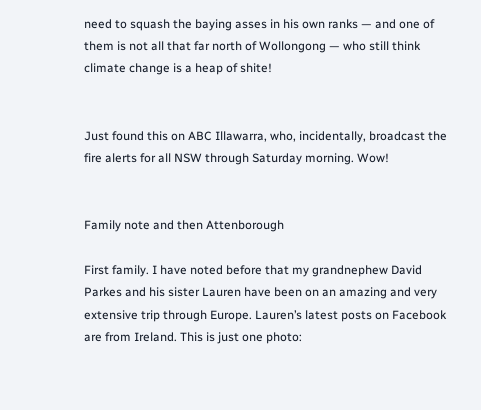need to squash the baying asses in his own ranks — and one of them is not all that far north of Wollongong — who still think climate change is a heap of shite!


Just found this on ABC Illawarra, who, incidentally, broadcast the fire alerts for all NSW through Saturday morning. Wow!


Family note and then Attenborough

First family. I have noted before that my grandnephew David Parkes and his sister Lauren have been on an amazing and very extensive trip through Europe. Lauren’s latest posts on Facebook are from Ireland. This is just one photo: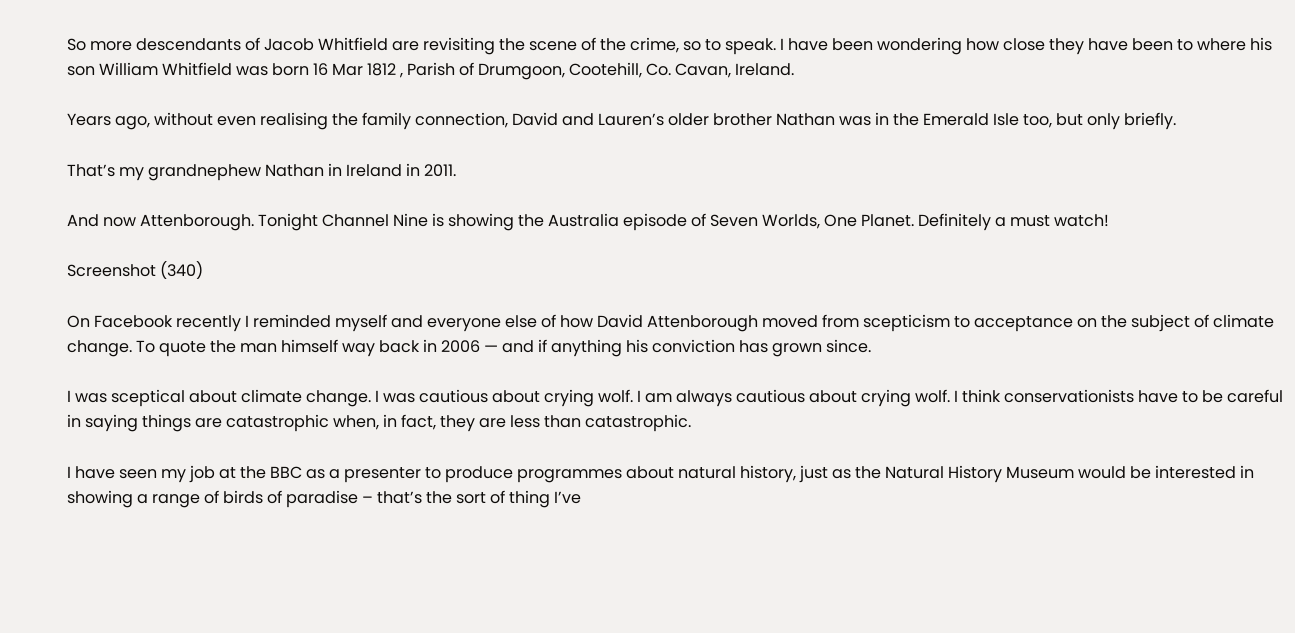So more descendants of Jacob Whitfield are revisiting the scene of the crime, so to speak. I have been wondering how close they have been to where his son William Whitfield was born 16 Mar 1812 , Parish of Drumgoon, Cootehill, Co. Cavan, Ireland.

Years ago, without even realising the family connection, David and Lauren’s older brother Nathan was in the Emerald Isle too, but only briefly.

That’s my grandnephew Nathan in Ireland in 2011.

And now Attenborough. Tonight Channel Nine is showing the Australia episode of Seven Worlds, One Planet. Definitely a must watch!

Screenshot (340)

On Facebook recently I reminded myself and everyone else of how David Attenborough moved from scepticism to acceptance on the subject of climate change. To quote the man himself way back in 2006 — and if anything his conviction has grown since.

I was sceptical about climate change. I was cautious about crying wolf. I am always cautious about crying wolf. I think conservationists have to be careful in saying things are catastrophic when, in fact, they are less than catastrophic.

I have seen my job at the BBC as a presenter to produce programmes about natural history, just as the Natural History Museum would be interested in showing a range of birds of paradise – that’s the sort of thing I’ve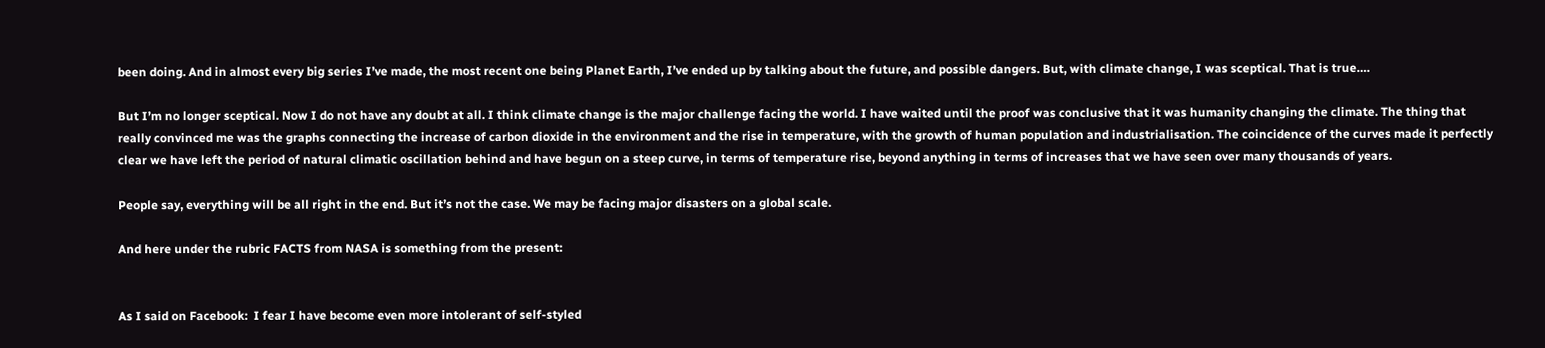been doing. And in almost every big series I’ve made, the most recent one being Planet Earth, I’ve ended up by talking about the future, and possible dangers. But, with climate change, I was sceptical. That is true….

But I’m no longer sceptical. Now I do not have any doubt at all. I think climate change is the major challenge facing the world. I have waited until the proof was conclusive that it was humanity changing the climate. The thing that really convinced me was the graphs connecting the increase of carbon dioxide in the environment and the rise in temperature, with the growth of human population and industrialisation. The coincidence of the curves made it perfectly clear we have left the period of natural climatic oscillation behind and have begun on a steep curve, in terms of temperature rise, beyond anything in terms of increases that we have seen over many thousands of years.

People say, everything will be all right in the end. But it’s not the case. We may be facing major disasters on a global scale.

And here under the rubric FACTS from NASA is something from the present:


As I said on Facebook:  I fear I have become even more intolerant of self-styled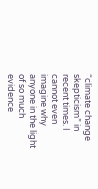“climate change skepticism” in recent times. I cannot even imagine why anyone in the light of so much evidence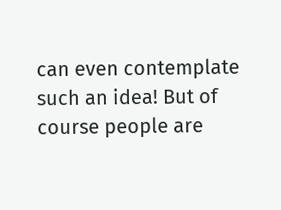can even contemplate such an idea! But of course people are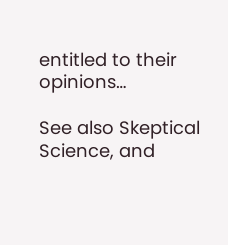entitled to their opinions…

See also Skeptical Science, and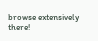browse extensively there!